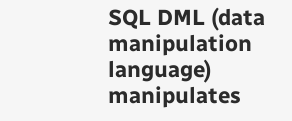SQL DML (data manipulation language) manipulates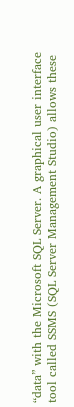“data” with the Microsoft SQL Server. A graphical user interface tool called SSMS (SQL Server Management Studio) allows these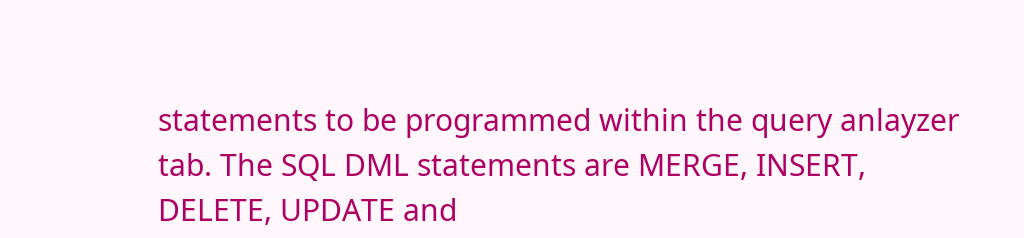statements to be programmed within the query anlayzer tab. The SQL DML statements are MERGE, INSERT, DELETE, UPDATE and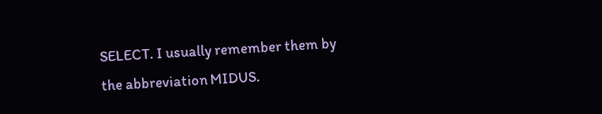SELECT. I usually remember them by the abbreviation MIDUS.